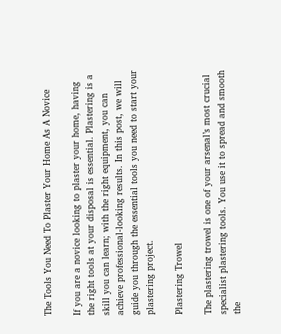The Tools You Need To Plaster Your Home As A Novice

If you are a novice looking to plaster your home, having the right tools at your disposal is essential. Plastering is a skill you can learn; with the right equipment, you can achieve professional-looking results. In this post, we will guide you through the essential tools you need to start your plastering project.

Plastering Trowel

The plastering trowel is one of your arsenal’s most crucial specialist plastering tools. You use it to spread and smooth the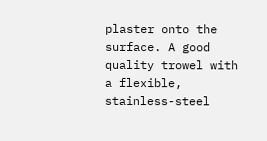plaster onto the surface. A good quality trowel with a flexible, stainless-steel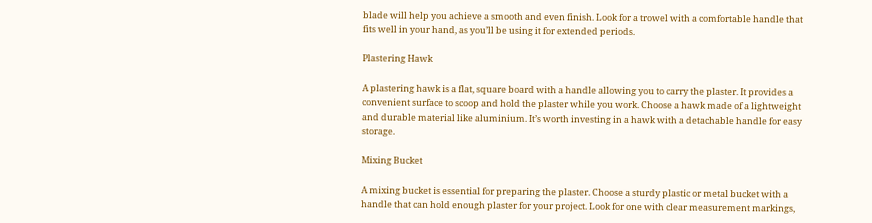blade will help you achieve a smooth and even finish. Look for a trowel with a comfortable handle that fits well in your hand, as you’ll be using it for extended periods.

Plastering Hawk

A plastering hawk is a flat, square board with a handle allowing you to carry the plaster. It provides a convenient surface to scoop and hold the plaster while you work. Choose a hawk made of a lightweight and durable material like aluminium. It’s worth investing in a hawk with a detachable handle for easy storage.

Mixing Bucket

A mixing bucket is essential for preparing the plaster. Choose a sturdy plastic or metal bucket with a handle that can hold enough plaster for your project. Look for one with clear measurement markings,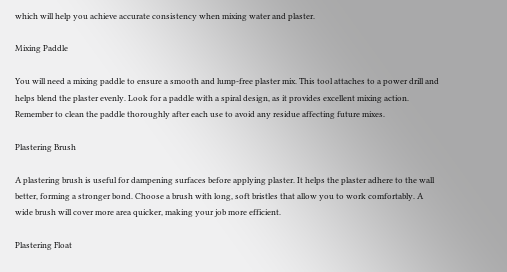which will help you achieve accurate consistency when mixing water and plaster.

Mixing Paddle

You will need a mixing paddle to ensure a smooth and lump-free plaster mix. This tool attaches to a power drill and helps blend the plaster evenly. Look for a paddle with a spiral design, as it provides excellent mixing action. Remember to clean the paddle thoroughly after each use to avoid any residue affecting future mixes.

Plastering Brush

A plastering brush is useful for dampening surfaces before applying plaster. It helps the plaster adhere to the wall better, forming a stronger bond. Choose a brush with long, soft bristles that allow you to work comfortably. A wide brush will cover more area quicker, making your job more efficient.

Plastering Float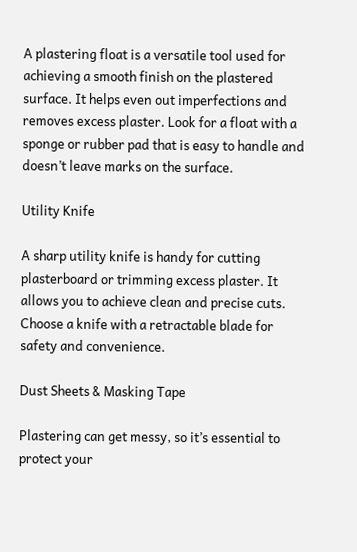A plastering float is a versatile tool used for achieving a smooth finish on the plastered surface. It helps even out imperfections and removes excess plaster. Look for a float with a sponge or rubber pad that is easy to handle and doesn’t leave marks on the surface.

Utility Knife

A sharp utility knife is handy for cutting plasterboard or trimming excess plaster. It allows you to achieve clean and precise cuts. Choose a knife with a retractable blade for safety and convenience.

Dust Sheets & Masking Tape

Plastering can get messy, so it’s essential to protect your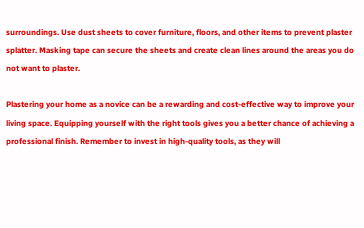surroundings. Use dust sheets to cover furniture, floors, and other items to prevent plaster splatter. Masking tape can secure the sheets and create clean lines around the areas you do not want to plaster.

Plastering your home as a novice can be a rewarding and cost-effective way to improve your living space. Equipping yourself with the right tools gives you a better chance of achieving a professional finish. Remember to invest in high-quality tools, as they will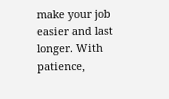make your job easier and last longer. With patience,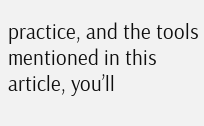practice, and the tools mentioned in this article, you’ll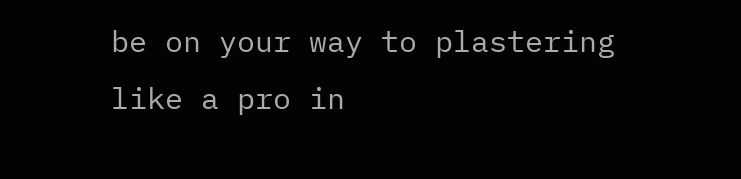be on your way to plastering like a pro in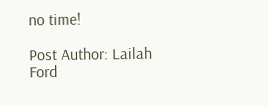no time!

Post Author: Lailah Ford